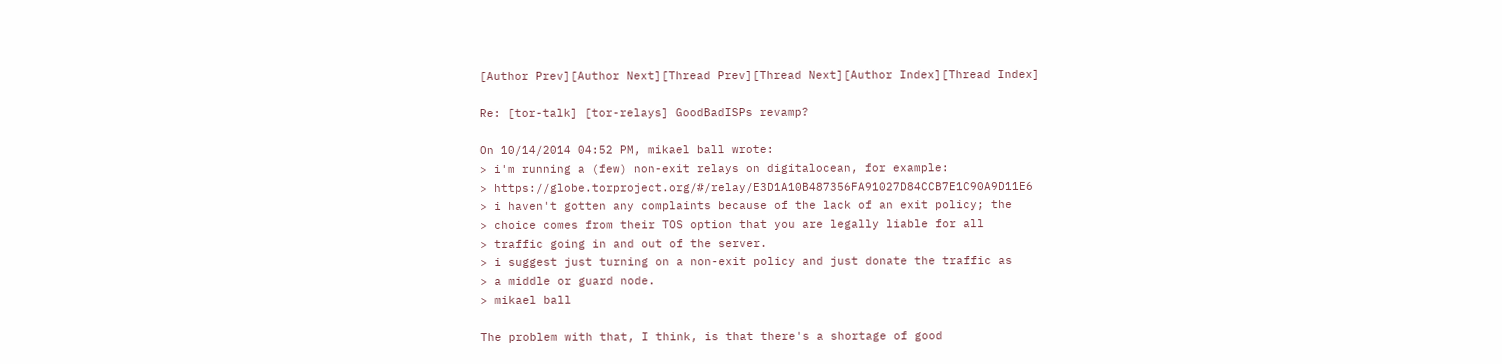[Author Prev][Author Next][Thread Prev][Thread Next][Author Index][Thread Index]

Re: [tor-talk] [tor-relays] GoodBadISPs revamp?

On 10/14/2014 04:52 PM, mikael ball wrote:
> i'm running a (few) non-exit relays on digitalocean, for example:
> https://globe.torproject.org/#/relay/E3D1A10B487356FA91027D84CCB7E1C90A9D11E6
> i haven't gotten any complaints because of the lack of an exit policy; the
> choice comes from their TOS option that you are legally liable for all
> traffic going in and out of the server.
> i suggest just turning on a non-exit policy and just donate the traffic as
> a middle or guard node.
> mikael ball

The problem with that, I think, is that there's a shortage of good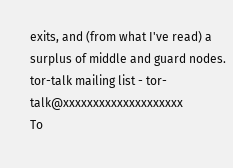exits, and (from what I've read) a surplus of middle and guard nodes.
tor-talk mailing list - tor-talk@xxxxxxxxxxxxxxxxxxxx
To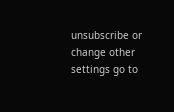unsubscribe or change other settings go to